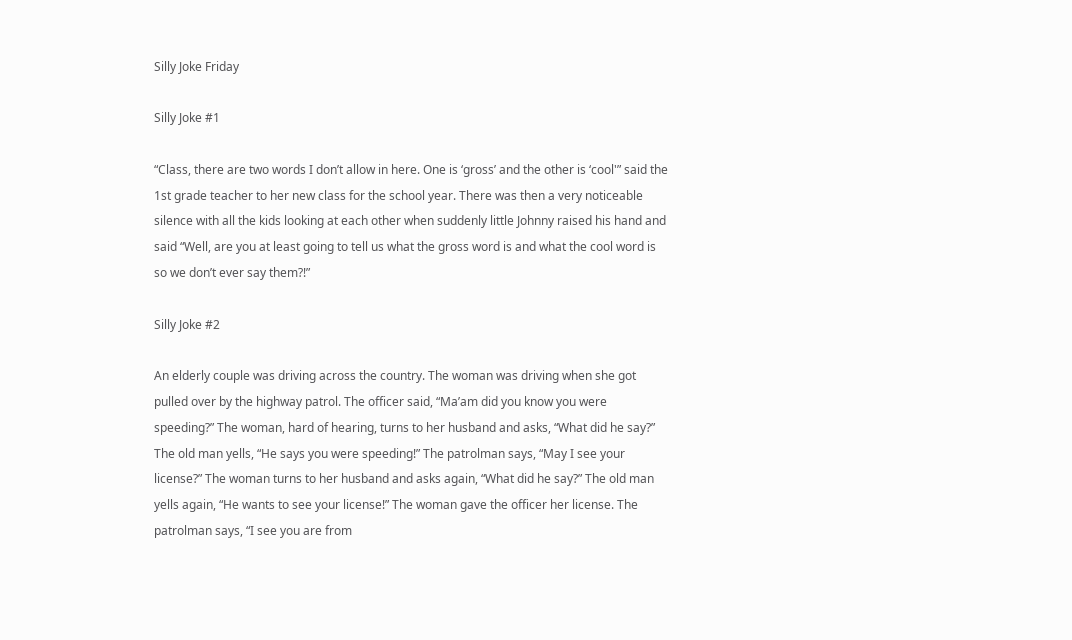Silly Joke Friday

Silly Joke #1

“Class, there are two words I don’t allow in here. One is ‘gross’ and the other is ‘cool'” said the 1st grade teacher to her new class for the school year. There was then a very noticeable silence with all the kids looking at each other when suddenly little Johnny raised his hand and said “Well, are you at least going to tell us what the gross word is and what the cool word is so we don’t ever say them?!”

Silly Joke #2

An elderly couple was driving across the country. The woman was driving when she got pulled over by the highway patrol. The officer said, “Ma’am did you know you were speeding?” The woman, hard of hearing, turns to her husband and asks, “What did he say?” The old man yells, “He says you were speeding!” The patrolman says, “May I see your license?” The woman turns to her husband and asks again, “What did he say?” The old man yells again, “He wants to see your license!” The woman gave the officer her license. The patrolman says, “I see you are from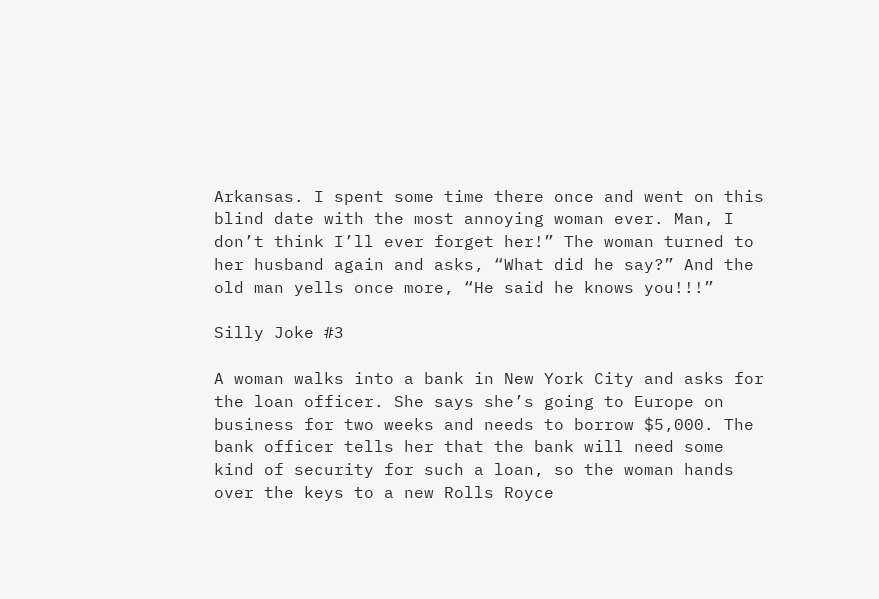Arkansas. I spent some time there once and went on this blind date with the most annoying woman ever. Man, I don’t think I’ll ever forget her!” The woman turned to her husband again and asks, “What did he say?” And the old man yells once more, “He said he knows you!!!”

Silly Joke #3

A woman walks into a bank in New York City and asks for the loan officer. She says she’s going to Europe on business for two weeks and needs to borrow $5,000. The bank officer tells her that the bank will need some kind of security for such a loan, so the woman hands over the keys to a new Rolls Royce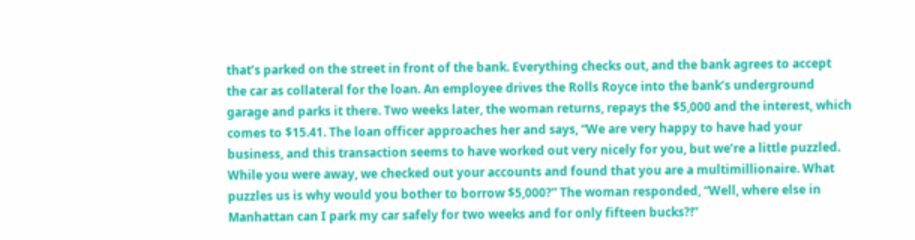that’s parked on the street in front of the bank. Everything checks out, and the bank agrees to accept the car as collateral for the loan. An employee drives the Rolls Royce into the bank’s underground garage and parks it there. Two weeks later, the woman returns, repays the $5,000 and the interest, which comes to $15.41. The loan officer approaches her and says, “We are very happy to have had your business, and this transaction seems to have worked out very nicely for you, but we’re a little puzzled. While you were away, we checked out your accounts and found that you are a multimillionaire. What puzzles us is why would you bother to borrow $5,000?” The woman responded, “Well, where else in Manhattan can I park my car safely for two weeks and for only fifteen bucks?!”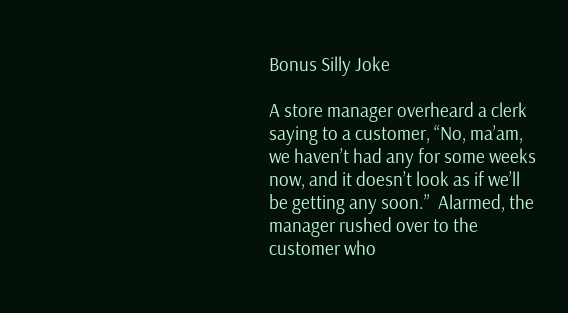Bonus Silly Joke

A store manager overheard a clerk saying to a customer, “No, ma’am, we haven’t had any for some weeks now, and it doesn’t look as if we’ll be getting any soon.”  Alarmed, the manager rushed over to the customer who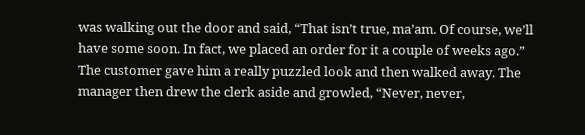was walking out the door and said, “That isn’t true, ma’am. Of course, we’ll have some soon. In fact, we placed an order for it a couple of weeks ago.” The customer gave him a really puzzled look and then walked away. The manager then drew the clerk aside and growled, “Never, never,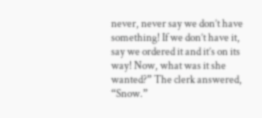never, never say we don’t have something! If we don’t have it, say we ordered it and it’s on its way! Now, what was it she wanted?” The clerk answered, “Snow.”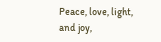Peace, love, light, and joy,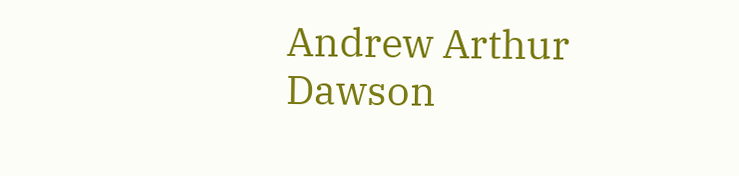Andrew Arthur Dawson